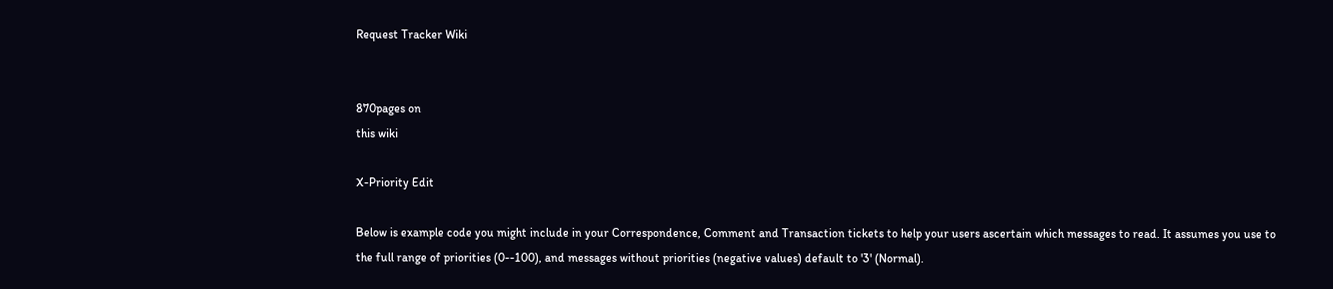Request Tracker Wiki


870pages on
this wiki

X-Priority Edit

Below is example code you might include in your Correspondence, Comment and Transaction tickets to help your users ascertain which messages to read. It assumes you use to the full range of priorities (0--100), and messages without priorities (negative values) default to '3' (Normal).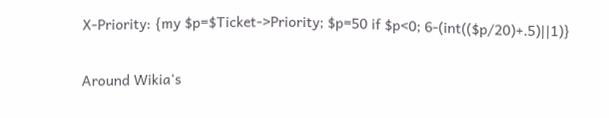X-Priority: {my $p=$Ticket->Priority; $p=50 if $p<0; 6-(int(($p/20)+.5)||1)}

Around Wikia's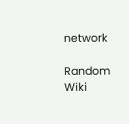network

Random Wiki